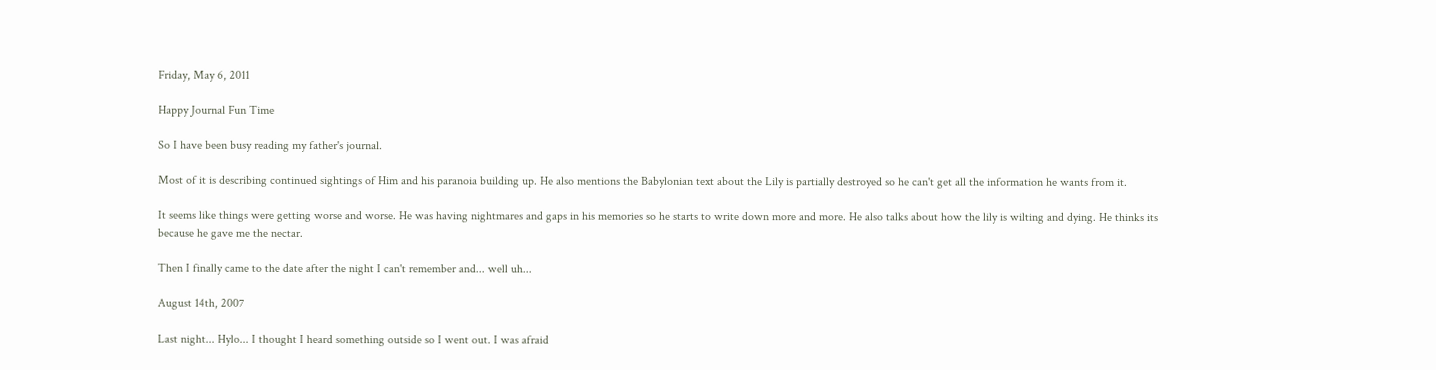Friday, May 6, 2011

Happy Journal Fun Time

So I have been busy reading my father's journal.

Most of it is describing continued sightings of Him and his paranoia building up. He also mentions the Babylonian text about the Lily is partially destroyed so he can't get all the information he wants from it.

It seems like things were getting worse and worse. He was having nightmares and gaps in his memories so he starts to write down more and more. He also talks about how the lily is wilting and dying. He thinks its because he gave me the nectar.

Then I finally came to the date after the night I can't remember and... well uh...

August 14th, 2007

Last night... Hylo... I thought I heard something outside so I went out. I was afraid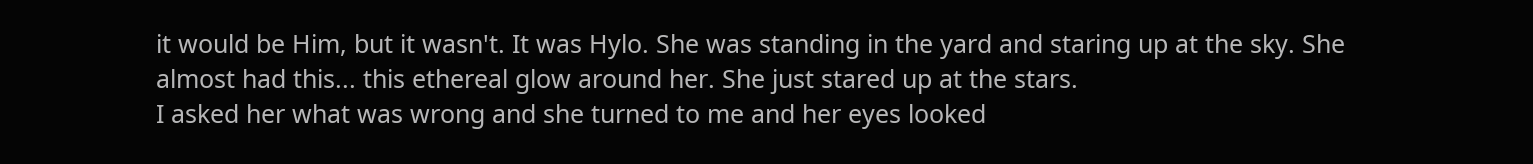it would be Him, but it wasn't. It was Hylo. She was standing in the yard and staring up at the sky. She almost had this... this ethereal glow around her. She just stared up at the stars.
I asked her what was wrong and she turned to me and her eyes looked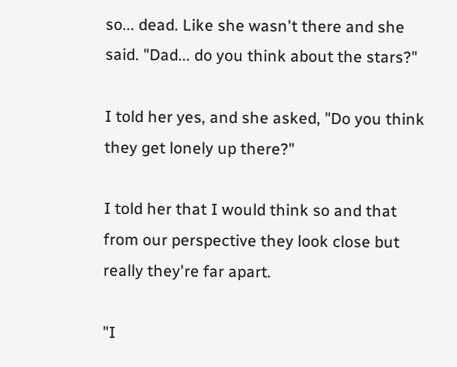so... dead. Like she wasn't there and she said. "Dad... do you think about the stars?"

I told her yes, and she asked, "Do you think they get lonely up there?"

I told her that I would think so and that from our perspective they look close but really they're far apart.

"I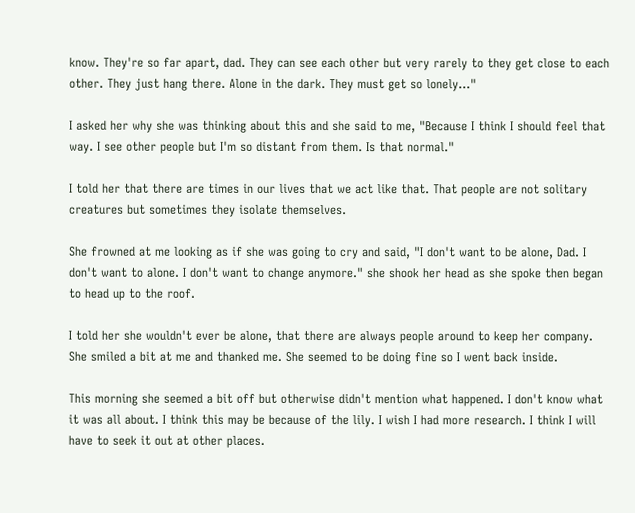know. They're so far apart, dad. They can see each other but very rarely to they get close to each other. They just hang there. Alone in the dark. They must get so lonely..."

I asked her why she was thinking about this and she said to me, "Because I think I should feel that way. I see other people but I'm so distant from them. Is that normal."

I told her that there are times in our lives that we act like that. That people are not solitary creatures but sometimes they isolate themselves.

She frowned at me looking as if she was going to cry and said, "I don't want to be alone, Dad. I don't want to alone. I don't want to change anymore." she shook her head as she spoke then began to head up to the roof.

I told her she wouldn't ever be alone, that there are always people around to keep her company. She smiled a bit at me and thanked me. She seemed to be doing fine so I went back inside.

This morning she seemed a bit off but otherwise didn't mention what happened. I don't know what it was all about. I think this may be because of the lily. I wish I had more research. I think I will have to seek it out at other places.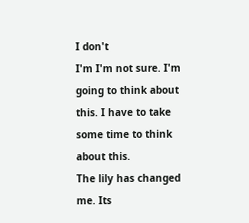I don't
I'm I'm not sure. I'm going to think about this. I have to take some time to think about this.
The lily has changed me. Its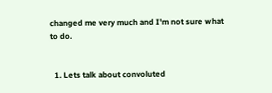changed me very much and I'm not sure what to do.


  1. Lets talk about convoluted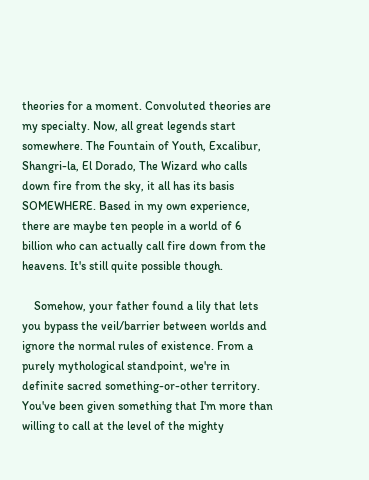theories for a moment. Convoluted theories are my specialty. Now, all great legends start somewhere. The Fountain of Youth, Excalibur, Shangri-la, El Dorado, The Wizard who calls down fire from the sky, it all has its basis SOMEWHERE. Based in my own experience, there are maybe ten people in a world of 6 billion who can actually call fire down from the heavens. It's still quite possible though.

    Somehow, your father found a lily that lets you bypass the veil/barrier between worlds and ignore the normal rules of existence. From a purely mythological standpoint, we're in definite sacred something-or-other territory. You've been given something that I'm more than willing to call at the level of the mighty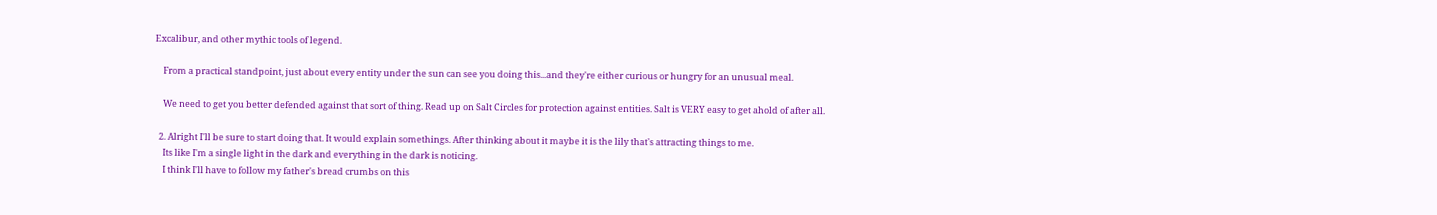Excalibur, and other mythic tools of legend.

    From a practical standpoint, just about every entity under the sun can see you doing this...and they're either curious or hungry for an unusual meal.

    We need to get you better defended against that sort of thing. Read up on Salt Circles for protection against entities. Salt is VERY easy to get ahold of after all.

  2. Alright I'll be sure to start doing that. It would explain somethings. After thinking about it maybe it is the lily that's attracting things to me.
    Its like I'm a single light in the dark and everything in the dark is noticing.
    I think I'll have to follow my father's bread crumbs on this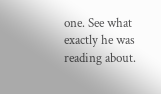one. See what exactly he was reading about.